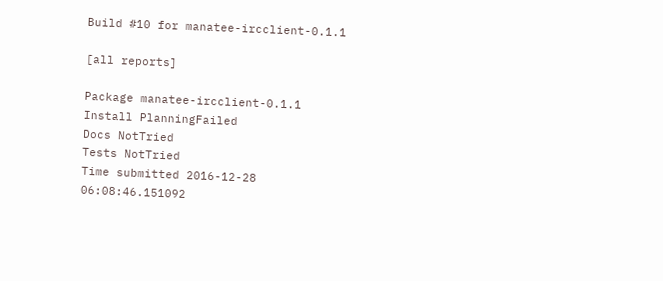Build #10 for manatee-ircclient-0.1.1

[all reports]

Package manatee-ircclient-0.1.1
Install PlanningFailed
Docs NotTried
Tests NotTried
Time submitted 2016-12-28 06:08:46.151092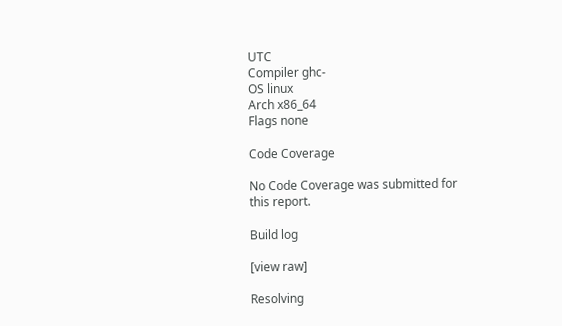UTC
Compiler ghc-
OS linux
Arch x86_64
Flags none

Code Coverage

No Code Coverage was submitted for this report.

Build log

[view raw]

Resolving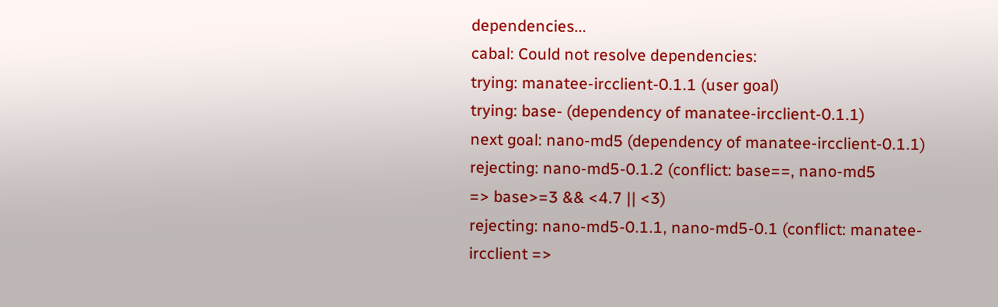dependencies...
cabal: Could not resolve dependencies:
trying: manatee-ircclient-0.1.1 (user goal)
trying: base- (dependency of manatee-ircclient-0.1.1)
next goal: nano-md5 (dependency of manatee-ircclient-0.1.1)
rejecting: nano-md5-0.1.2 (conflict: base==, nano-md5
=> base>=3 && <4.7 || <3)
rejecting: nano-md5-0.1.1, nano-md5-0.1 (conflict: manatee-ircclient =>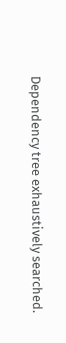Dependency tree exhaustively searched.